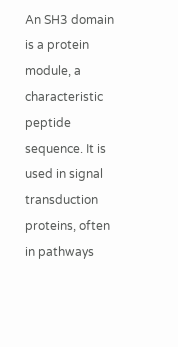An SH3 domain is a protein module, a characteristic peptide sequence. It is used in signal transduction proteins, often in pathways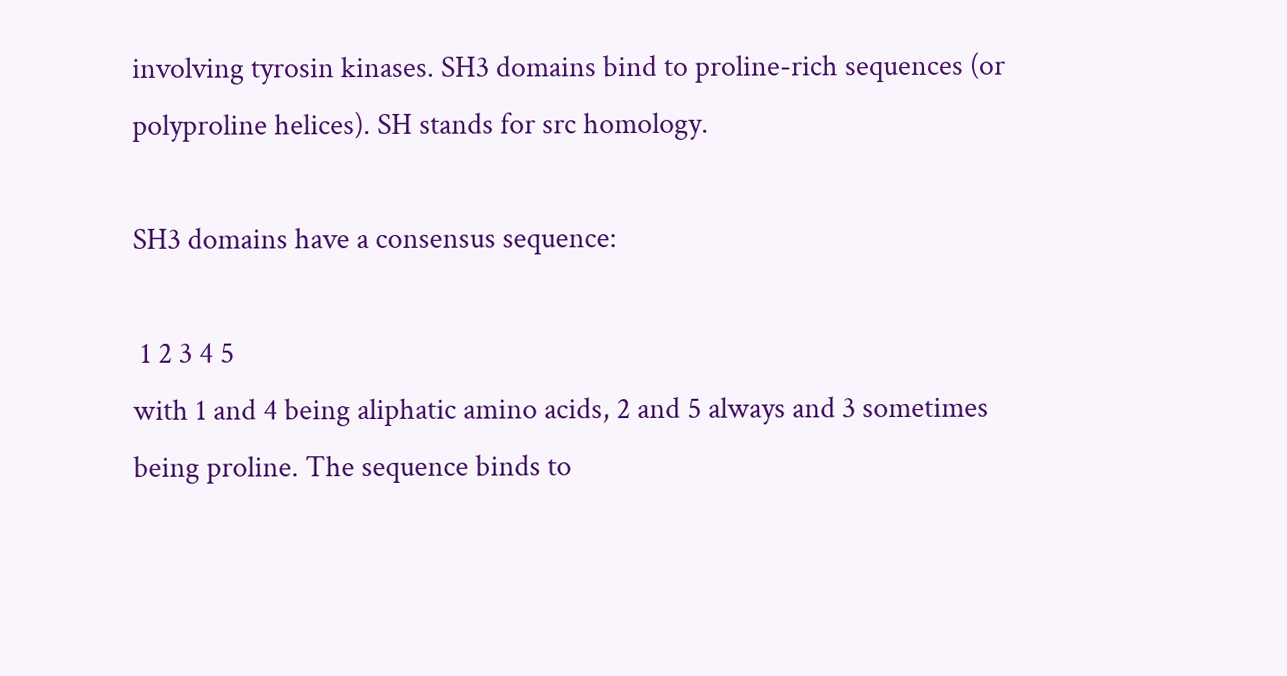involving tyrosin kinases. SH3 domains bind to proline-rich sequences (or polyproline helices). SH stands for src homology.

SH3 domains have a consensus sequence:

 1 2 3 4 5
with 1 and 4 being aliphatic amino acids, 2 and 5 always and 3 sometimes being proline. The sequence binds to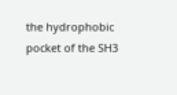the hydrophobic pocket of the SH3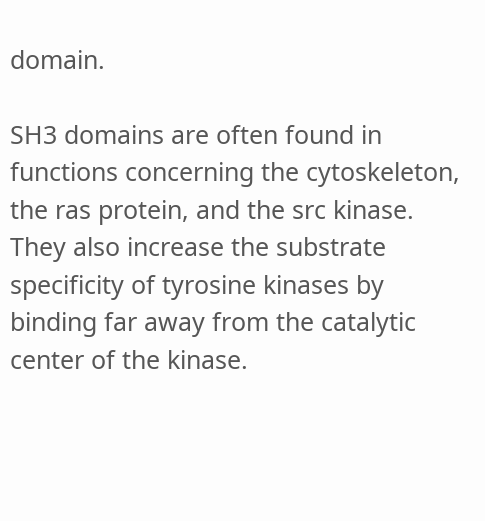domain.

SH3 domains are often found in functions concerning the cytoskeleton, the ras protein, and the src kinase. They also increase the substrate specificity of tyrosine kinases by binding far away from the catalytic center of the kinase.